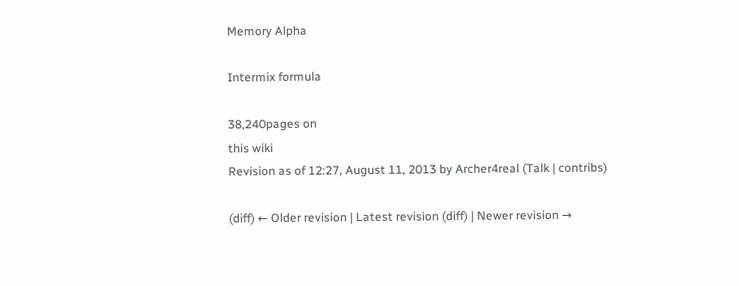Memory Alpha

Intermix formula

38,240pages on
this wiki
Revision as of 12:27, August 11, 2013 by Archer4real (Talk | contribs)

(diff) ← Older revision | Latest revision (diff) | Newer revision →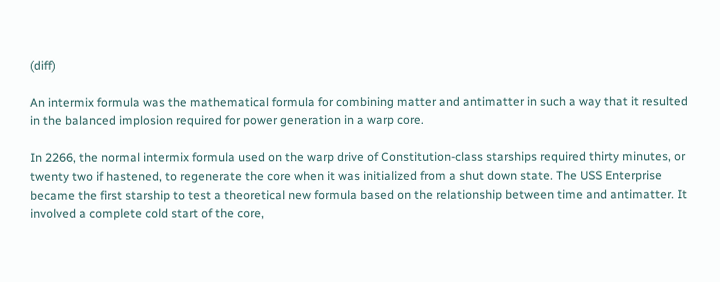(diff)

An intermix formula was the mathematical formula for combining matter and antimatter in such a way that it resulted in the balanced implosion required for power generation in a warp core.

In 2266, the normal intermix formula used on the warp drive of Constitution-class starships required thirty minutes, or twenty two if hastened, to regenerate the core when it was initialized from a shut down state. The USS Enterprise became the first starship to test a theoretical new formula based on the relationship between time and antimatter. It involved a complete cold start of the core,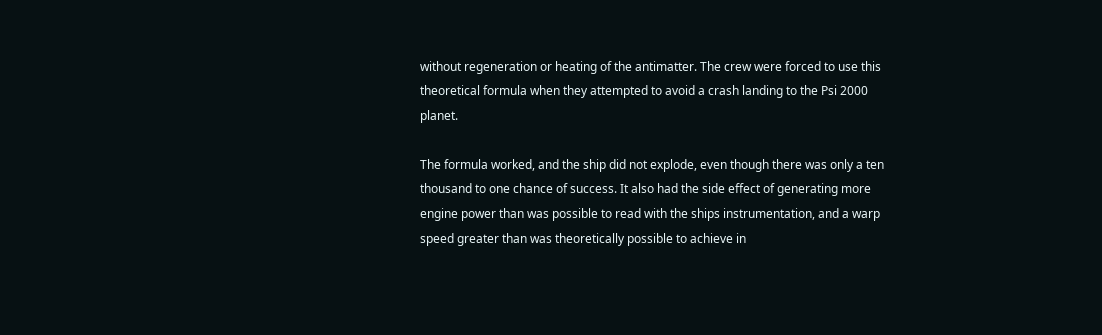without regeneration or heating of the antimatter. The crew were forced to use this theoretical formula when they attempted to avoid a crash landing to the Psi 2000 planet.

The formula worked, and the ship did not explode, even though there was only a ten thousand to one chance of success. It also had the side effect of generating more engine power than was possible to read with the ships instrumentation, and a warp speed greater than was theoretically possible to achieve in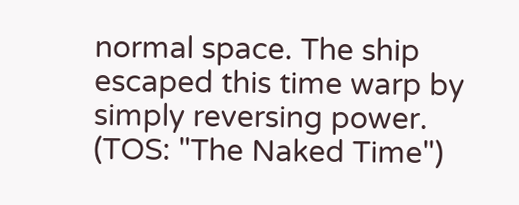normal space. The ship escaped this time warp by simply reversing power. (TOS: "The Naked Time")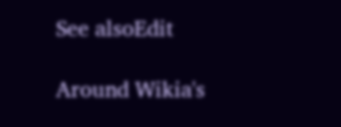See alsoEdit

Around Wikia's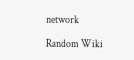network

Random Wiki